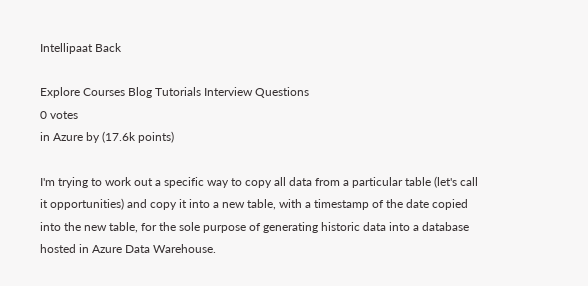Intellipaat Back

Explore Courses Blog Tutorials Interview Questions
0 votes
in Azure by (17.6k points)

I'm trying to work out a specific way to copy all data from a particular table (let's call it opportunities) and copy it into a new table, with a timestamp of the date copied into the new table, for the sole purpose of generating historic data into a database hosted in Azure Data Warehouse.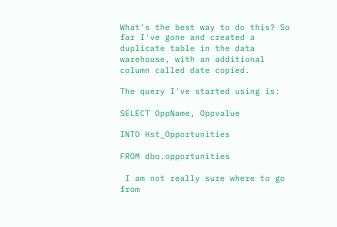What's the best way to do this? So far I've gone and created a duplicate table in the data warehouse, with an additional column called date copied.

The query I've started using is:

SELECT OppName, Oppvalue

INTO Hst_Opportunities

FROM dbo.opportunities

 I am not really sure where to go from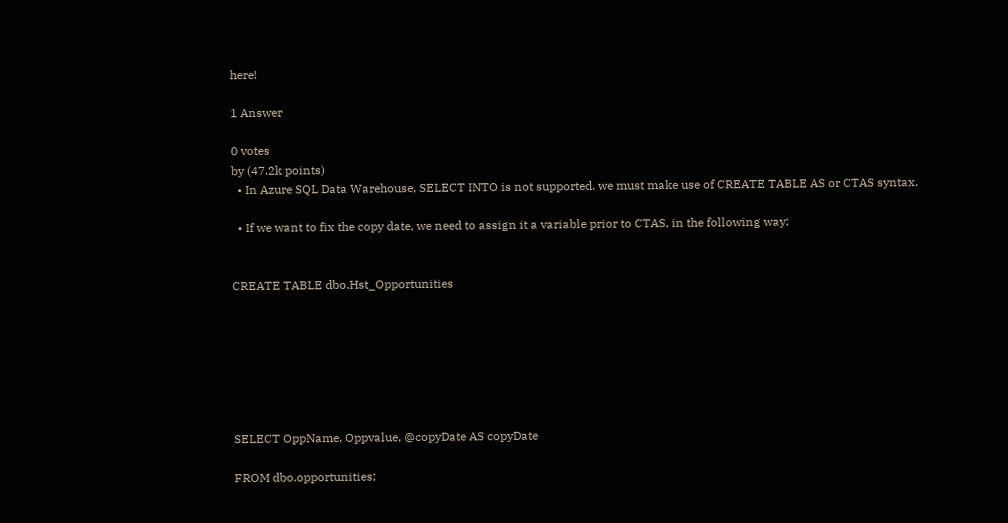here!

1 Answer

0 votes
by (47.2k points)
  • In Azure SQL Data Warehouse, SELECT INTO is not supported. we must make use of CREATE TABLE AS or CTAS syntax.

  • If we want to fix the copy date, we need to assign it a variable prior to CTAS, in the following way:


CREATE TABLE dbo.Hst_Opportunities







SELECT OppName, Oppvalue, @copyDate AS copyDate

FROM dbo.opportunities;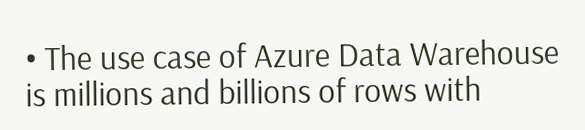• The use case of Azure Data Warehouse is millions and billions of rows with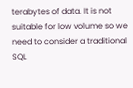terabytes of data. It is not suitable for low volume so we need to consider a traditional SQL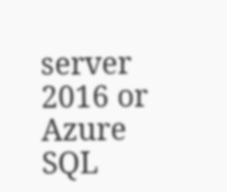server 2016 or Azure SQL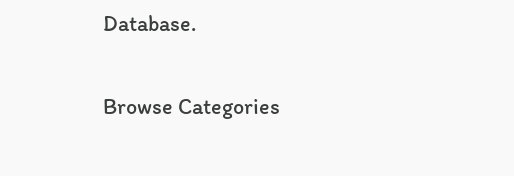Database.

Browse Categories